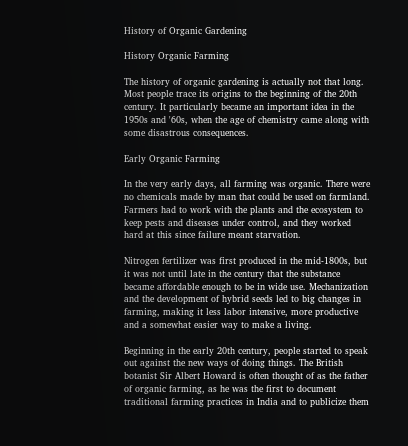History of Organic Gardening

History Organic Farming

The history of organic gardening is actually not that long. Most people trace its origins to the beginning of the 20th century. It particularly became an important idea in the 1950s and '60s, when the age of chemistry came along with some disastrous consequences.

Early Organic Farming

In the very early days, all farming was organic. There were no chemicals made by man that could be used on farmland. Farmers had to work with the plants and the ecosystem to keep pests and diseases under control, and they worked hard at this since failure meant starvation.

Nitrogen fertilizer was first produced in the mid-1800s, but it was not until late in the century that the substance became affordable enough to be in wide use. Mechanization and the development of hybrid seeds led to big changes in farming, making it less labor intensive, more productive and a somewhat easier way to make a living.

Beginning in the early 20th century, people started to speak out against the new ways of doing things. The British botanist Sir Albert Howard is often thought of as the father of organic farming, as he was the first to document traditional farming practices in India and to publicize them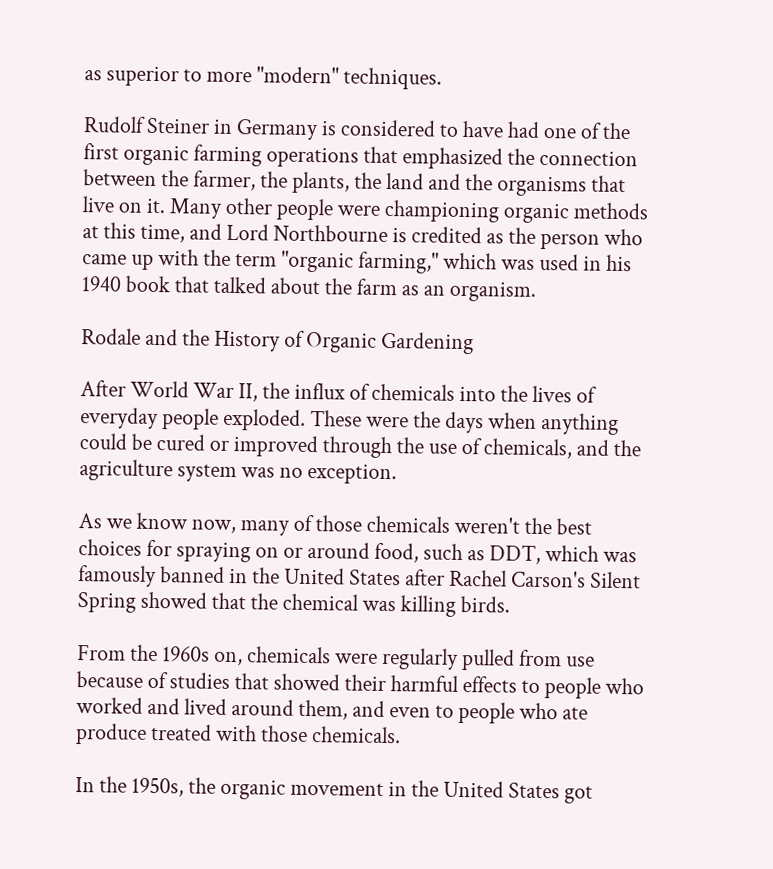as superior to more "modern" techniques.

Rudolf Steiner in Germany is considered to have had one of the first organic farming operations that emphasized the connection between the farmer, the plants, the land and the organisms that live on it. Many other people were championing organic methods at this time, and Lord Northbourne is credited as the person who came up with the term "organic farming," which was used in his 1940 book that talked about the farm as an organism.

Rodale and the History of Organic Gardening

After World War II, the influx of chemicals into the lives of everyday people exploded. These were the days when anything could be cured or improved through the use of chemicals, and the agriculture system was no exception.

As we know now, many of those chemicals weren't the best choices for spraying on or around food, such as DDT, which was famously banned in the United States after Rachel Carson's Silent Spring showed that the chemical was killing birds.

From the 1960s on, chemicals were regularly pulled from use because of studies that showed their harmful effects to people who worked and lived around them, and even to people who ate produce treated with those chemicals.

In the 1950s, the organic movement in the United States got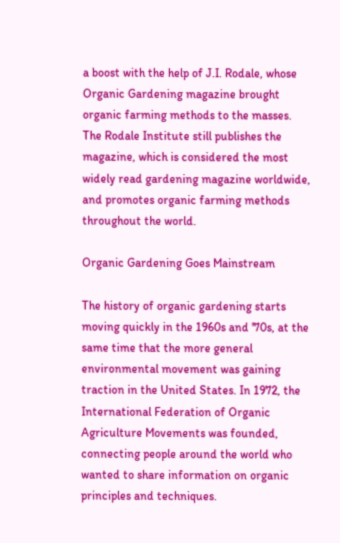a boost with the help of J.I. Rodale, whose Organic Gardening magazine brought organic farming methods to the masses. The Rodale Institute still publishes the magazine, which is considered the most widely read gardening magazine worldwide, and promotes organic farming methods throughout the world.

Organic Gardening Goes Mainstream

The history of organic gardening starts moving quickly in the 1960s and '70s, at the same time that the more general environmental movement was gaining traction in the United States. In 1972, the International Federation of Organic Agriculture Movements was founded, connecting people around the world who wanted to share information on organic principles and techniques.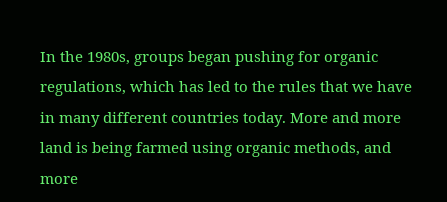In the 1980s, groups began pushing for organic regulations, which has led to the rules that we have in many different countries today. More and more land is being farmed using organic methods, and more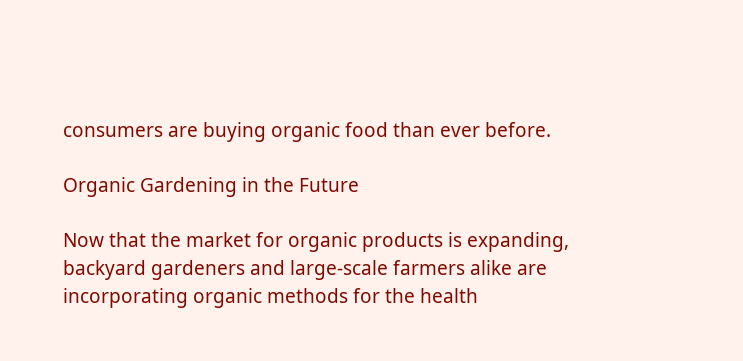consumers are buying organic food than ever before.

Organic Gardening in the Future

Now that the market for organic products is expanding, backyard gardeners and large-scale farmers alike are incorporating organic methods for the health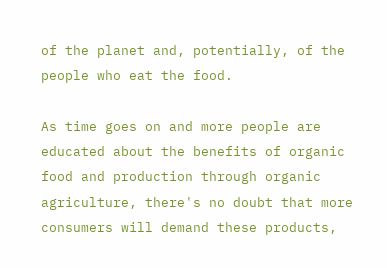of the planet and, potentially, of the people who eat the food.

As time goes on and more people are educated about the benefits of organic food and production through organic agriculture, there's no doubt that more consumers will demand these products,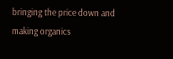bringing the price down and making organics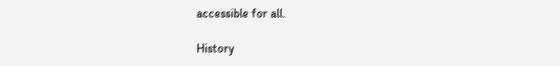accessible for all.

History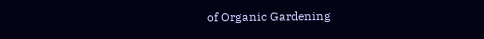of Organic Gardening